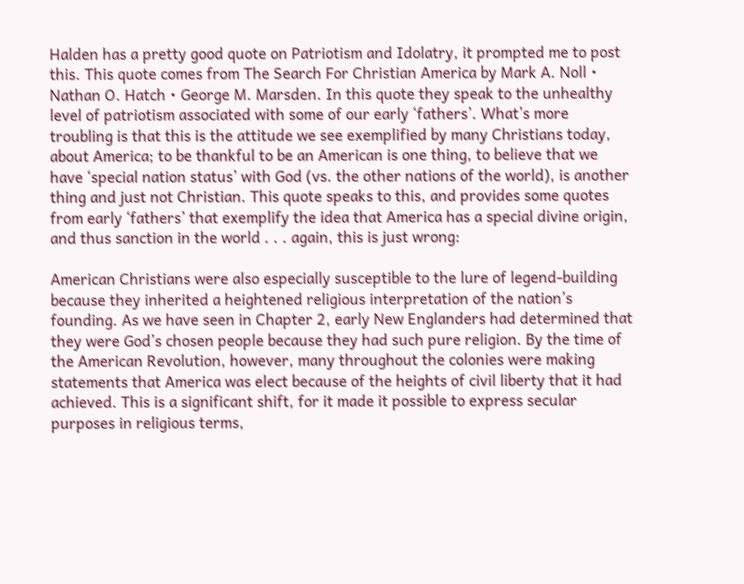Halden has a pretty good quote on Patriotism and Idolatry, it prompted me to post this. This quote comes from The Search For Christian America by Mark A. Noll • Nathan O. Hatch • George M. Marsden. In this quote they speak to the unhealthy level of patriotism associated with some of our early ‘fathers’. What’s more troubling is that this is the attitude we see exemplified by many Christians today, about America; to be thankful to be an American is one thing, to believe that we have ‘special nation status’ with God (vs. the other nations of the world), is another thing and just not Christian. This quote speaks to this, and provides some quotes from early ‘fathers’ that exemplify the idea that America has a special divine origin, and thus sanction in the world . . . again, this is just wrong:

American Christians were also especially susceptible to the lure of legend-building because they inherited a heightened religious interpretation of the nation’s founding. As we have seen in Chapter 2, early New Englanders had determined that they were God’s chosen people because they had such pure religion. By the time of the American Revolution, however, many throughout the colonies were making statements that America was elect because of the heights of civil liberty that it had achieved. This is a significant shift, for it made it possible to express secular purposes in religious terms,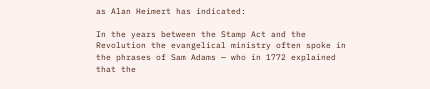as Alan Heimert has indicated:

In the years between the Stamp Act and the Revolution the evangelical ministry often spoke in the phrases of Sam Adams — who in 1772 explained that the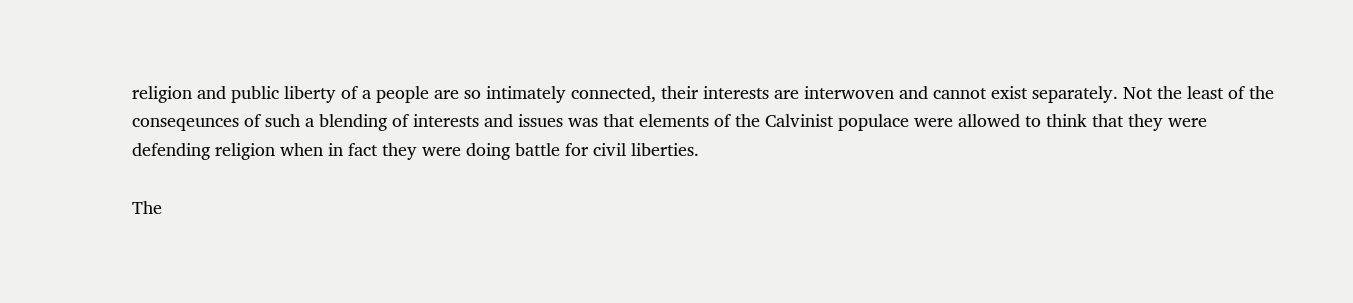religion and public liberty of a people are so intimately connected, their interests are interwoven and cannot exist separately. Not the least of the conseqeunces of such a blending of interests and issues was that elements of the Calvinist populace were allowed to think that they were defending religion when in fact they were doing battle for civil liberties.

The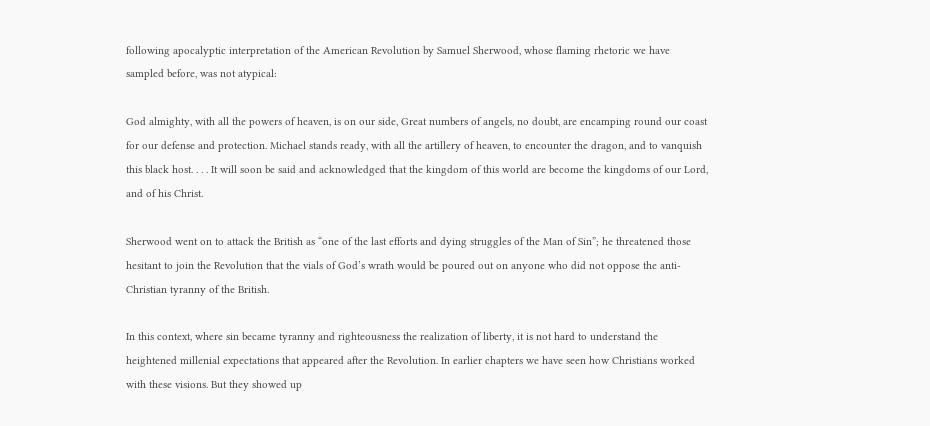following apocalyptic interpretation of the American Revolution by Samuel Sherwood, whose flaming rhetoric we have sampled before, was not atypical:

God almighty, with all the powers of heaven, is on our side, Great numbers of angels, no doubt, are encamping round our coast for our defense and protection. Michael stands ready, with all the artillery of heaven, to encounter the dragon, and to vanquish this black host. . . . It will soon be said and acknowledged that the kingdom of this world are become the kingdoms of our Lord, and of his Christ.

Sherwood went on to attack the British as “one of the last efforts and dying struggles of the Man of Sin”; he threatened those hesitant to join the Revolution that the vials of God’s wrath would be poured out on anyone who did not oppose the anti-Christian tyranny of the British.

In this context, where sin became tyranny and righteousness the realization of liberty, it is not hard to understand the heightened millenial expectations that appeared after the Revolution. In earlier chapters we have seen how Christians worked with these visions. But they showed up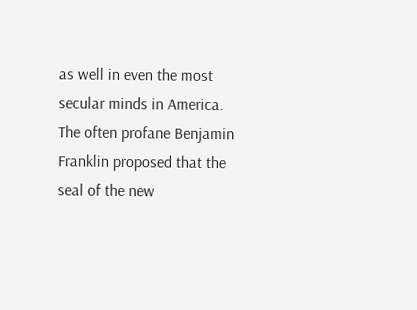as well in even the most secular minds in America. The often profane Benjamin Franklin proposed that the seal of the new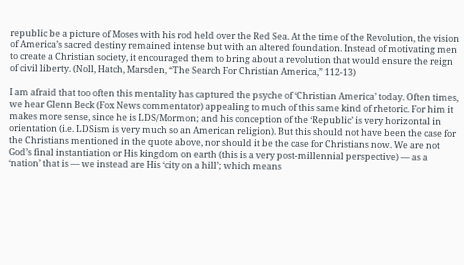republic be a picture of Moses with his rod held over the Red Sea. At the time of the Revolution, the vision of America’s sacred destiny remained intense but with an altered foundation. Instead of motivating men to create a Christian society, it encouraged them to bring about a revolution that would ensure the reign of civil liberty. (Noll, Hatch, Marsden, “The Search For Christian America,” 112-13)

I am afraid that too often this mentality has captured the psyche of ‘Christian America’ today. Often times, we hear Glenn Beck (Fox News commentator) appealing to much of this same kind of rhetoric. For him it makes more sense, since he is LDS/Mormon; and his conception of the ‘Republic’ is very horizontal in orientation (i.e. LDSism is very much so an American religion). But this should not have been the case for the Christians mentioned in the quote above, nor should it be the case for Christians now. We are not God’s final instantiation or His kingdom on earth (this is a very post-millennial perspective) — as a ‘nation’ that is — we instead are His ‘city on a hill’; which means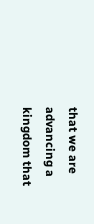that we are advancing a kingdom that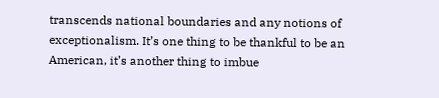transcends national boundaries and any notions of exceptionalism. It’s one thing to be thankful to be an American, it’s another thing to imbue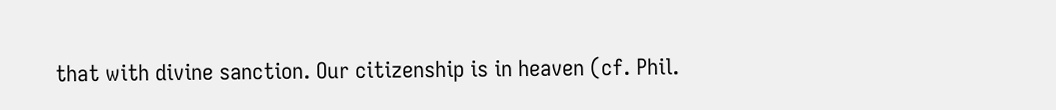that with divine sanction. Our citizenship is in heaven (cf. Phil.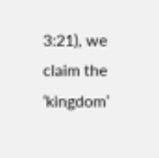3:21), we claim the ‘kingdom’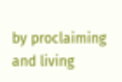by proclaiming and living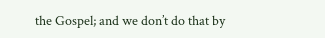the Gospel; and we don’t do that by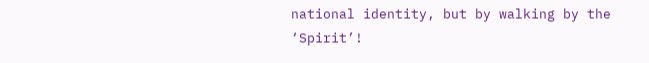national identity, but by walking by the ‘Spirit’!